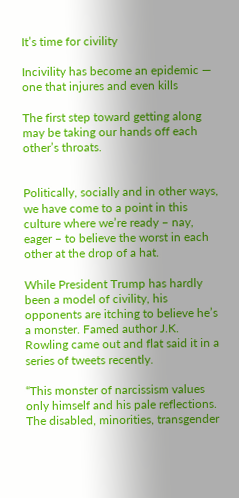It’s time for civility

Incivility has become an epidemic — one that injures and even kills

The first step toward getting along may be taking our hands off each other’s throats.


Politically, socially and in other ways, we have come to a point in this culture where we’re ready – nay, eager – to believe the worst in each other at the drop of a hat.

While President Trump has hardly been a model of civility, his opponents are itching to believe he’s a monster. Famed author J.K. Rowling came out and flat said it in a series of tweets recently.

“This monster of narcissism values only himself and his pale reflections. The disabled, minorities, transgender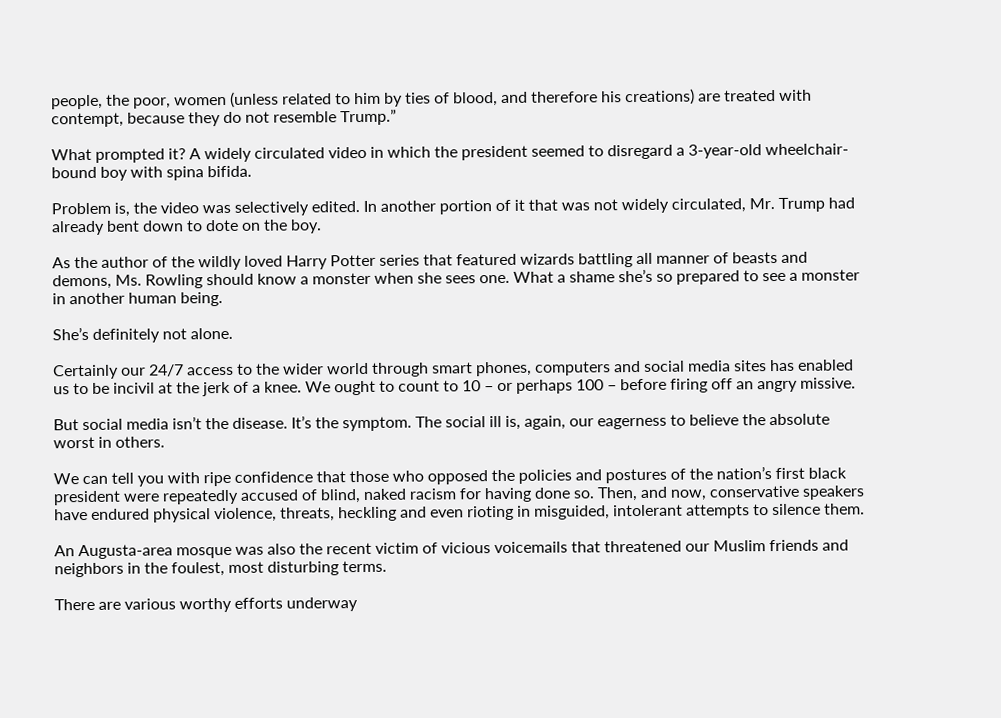people, the poor, women (unless related to him by ties of blood, and therefore his creations) are treated with contempt, because they do not resemble Trump.”

What prompted it? A widely circulated video in which the president seemed to disregard a 3-year-old wheelchair-bound boy with spina bifida.

Problem is, the video was selectively edited. In another portion of it that was not widely circulated, Mr. Trump had already bent down to dote on the boy.

As the author of the wildly loved Harry Potter series that featured wizards battling all manner of beasts and demons, Ms. Rowling should know a monster when she sees one. What a shame she’s so prepared to see a monster in another human being.

She’s definitely not alone.

Certainly our 24/7 access to the wider world through smart phones, computers and social media sites has enabled us to be incivil at the jerk of a knee. We ought to count to 10 – or perhaps 100 – before firing off an angry missive.

But social media isn’t the disease. It’s the symptom. The social ill is, again, our eagerness to believe the absolute worst in others.

We can tell you with ripe confidence that those who opposed the policies and postures of the nation’s first black president were repeatedly accused of blind, naked racism for having done so. Then, and now, conservative speakers have endured physical violence, threats, heckling and even rioting in misguided, intolerant attempts to silence them.

An Augusta-area mosque was also the recent victim of vicious voicemails that threatened our Muslim friends and neighbors in the foulest, most disturbing terms.

There are various worthy efforts underway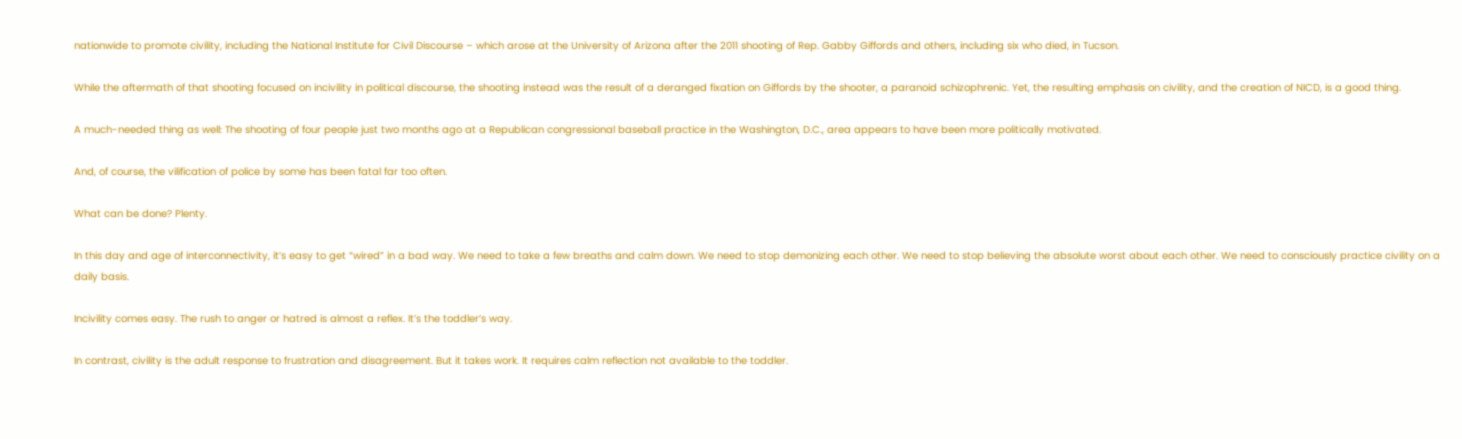nationwide to promote civility, including the National Institute for Civil Discourse – which arose at the University of Arizona after the 2011 shooting of Rep. Gabby Giffords and others, including six who died, in Tucson.

While the aftermath of that shooting focused on incivility in political discourse, the shooting instead was the result of a deranged fixation on Giffords by the shooter, a paranoid schizophrenic. Yet, the resulting emphasis on civility, and the creation of NICD, is a good thing.

A much-needed thing as well: The shooting of four people just two months ago at a Republican congressional baseball practice in the Washington, D.C., area appears to have been more politically motivated.

And, of course, the vilification of police by some has been fatal far too often.

What can be done? Plenty.

In this day and age of interconnectivity, it’s easy to get “wired” in a bad way. We need to take a few breaths and calm down. We need to stop demonizing each other. We need to stop believing the absolute worst about each other. We need to consciously practice civility on a daily basis.

Incivility comes easy. The rush to anger or hatred is almost a reflex. It’s the toddler’s way.

In contrast, civility is the adult response to frustration and disagreement. But it takes work. It requires calm reflection not available to the toddler.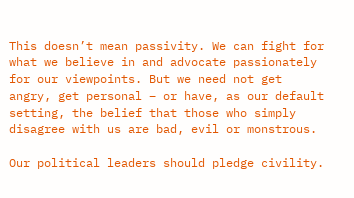This doesn’t mean passivity. We can fight for what we believe in and advocate passionately for our viewpoints. But we need not get angry, get personal – or have, as our default setting, the belief that those who simply disagree with us are bad, evil or monstrous.

Our political leaders should pledge civility.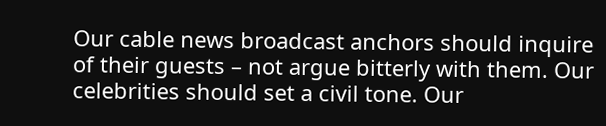Our cable news broadcast anchors should inquire of their guests – not argue bitterly with them. Our celebrities should set a civil tone. Our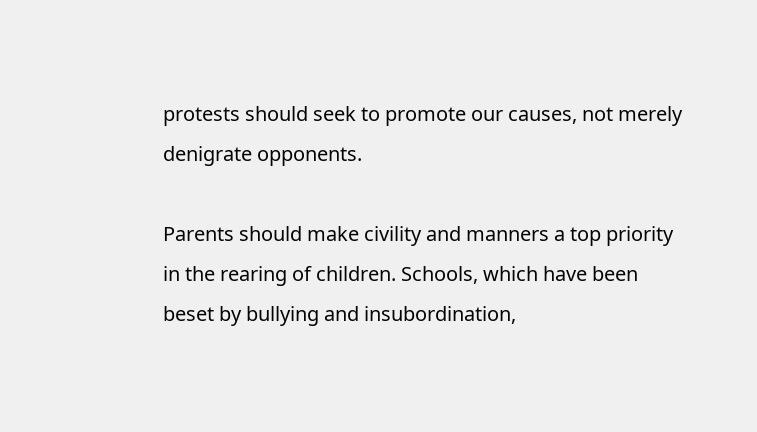protests should seek to promote our causes, not merely denigrate opponents.

Parents should make civility and manners a top priority in the rearing of children. Schools, which have been beset by bullying and insubordination,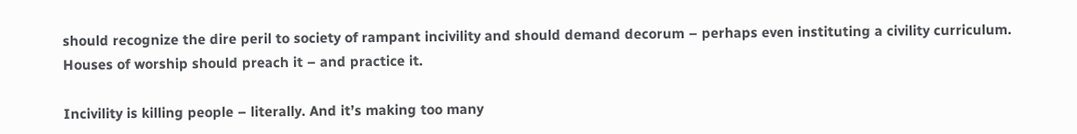should recognize the dire peril to society of rampant incivility and should demand decorum – perhaps even instituting a civility curriculum. Houses of worship should preach it – and practice it.

Incivility is killing people – literally. And it’s making too many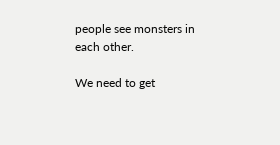people see monsters in each other.

We need to get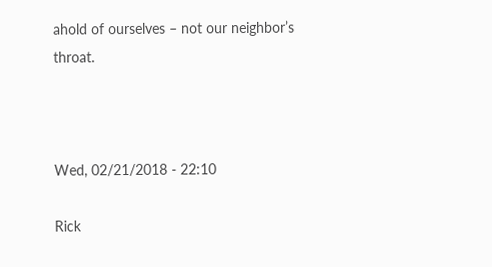ahold of ourselves – not our neighbor’s throat.



Wed, 02/21/2018 - 22:10

Rick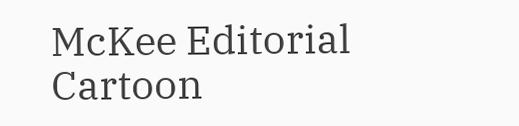McKee Editorial Cartoon